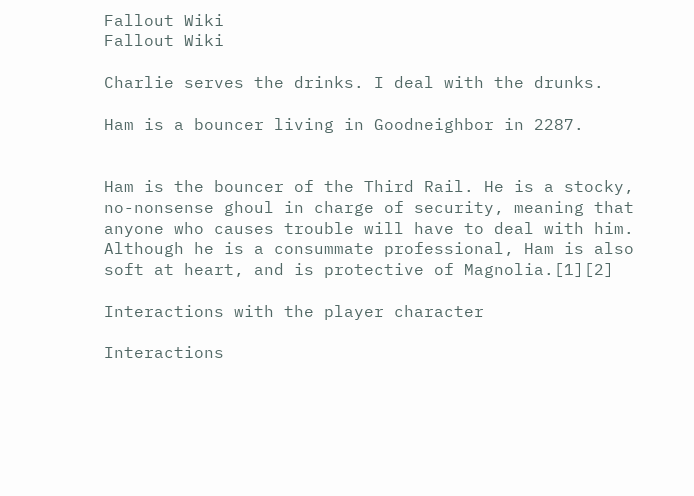Fallout Wiki
Fallout Wiki

Charlie serves the drinks. I deal with the drunks.

Ham is a bouncer living in Goodneighbor in 2287.


Ham is the bouncer of the Third Rail. He is a stocky, no-nonsense ghoul in charge of security, meaning that anyone who causes trouble will have to deal with him. Although he is a consummate professional, Ham is also soft at heart, and is protective of Magnolia.[1][2]

Interactions with the player character

Interactions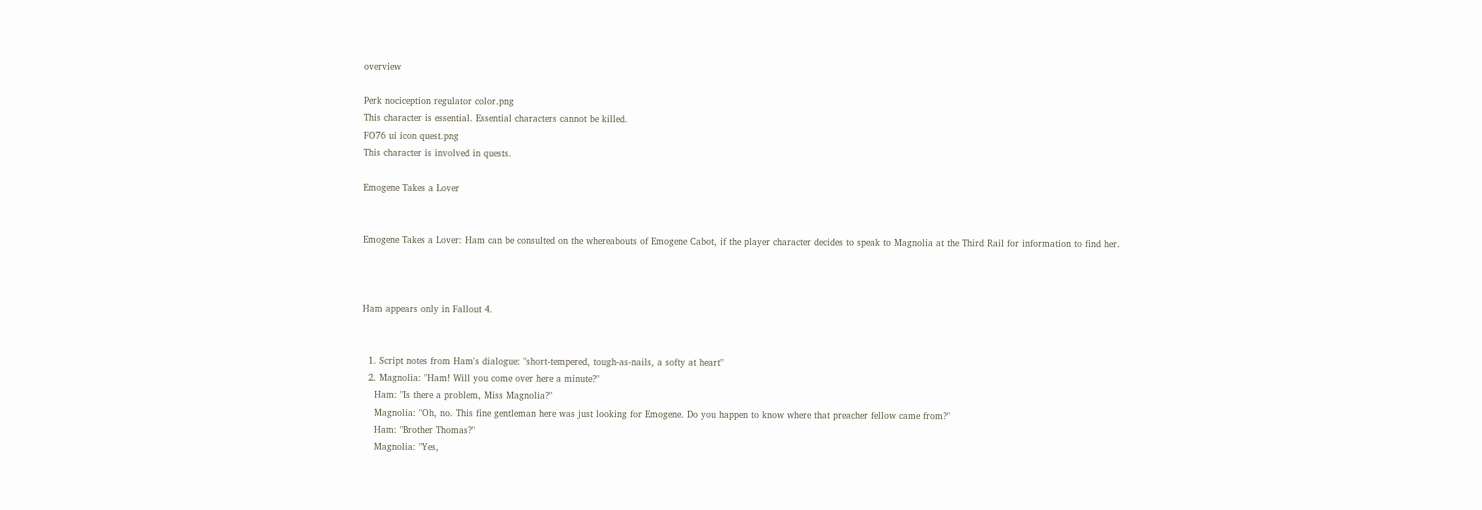overview

Perk nociception regulator color.png
This character is essential. Essential characters cannot be killed.
FO76 ui icon quest.png
This character is involved in quests.

Emogene Takes a Lover


Emogene Takes a Lover: Ham can be consulted on the whereabouts of Emogene Cabot, if the player character decides to speak to Magnolia at the Third Rail for information to find her.



Ham appears only in Fallout 4.


  1. Script notes from Ham's dialogue: "short-tempered, tough-as-nails, a softy at heart"
  2. Magnolia: "Ham! Will you come over here a minute?"
    Ham: "Is there a problem, Miss Magnolia?"
    Magnolia: "Oh, no. This fine gentleman here was just looking for Emogene. Do you happen to know where that preacher fellow came from?"
    Ham: "Brother Thomas?"
    Magnolia: "Yes,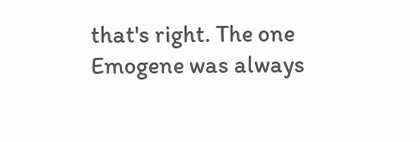that's right. The one Emogene was always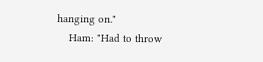hanging on."
    Ham: "Had to throw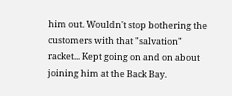him out. Wouldn't stop bothering the customers with that "salvation" racket... Kept going on and on about joining him at the Back Bay.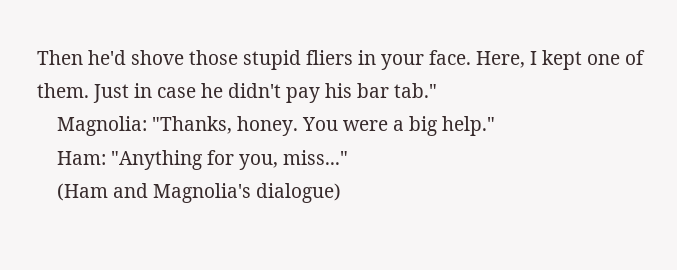Then he'd shove those stupid fliers in your face. Here, I kept one of them. Just in case he didn't pay his bar tab."
    Magnolia: "Thanks, honey. You were a big help."
    Ham: "Anything for you, miss..."
    (Ham and Magnolia's dialogue)